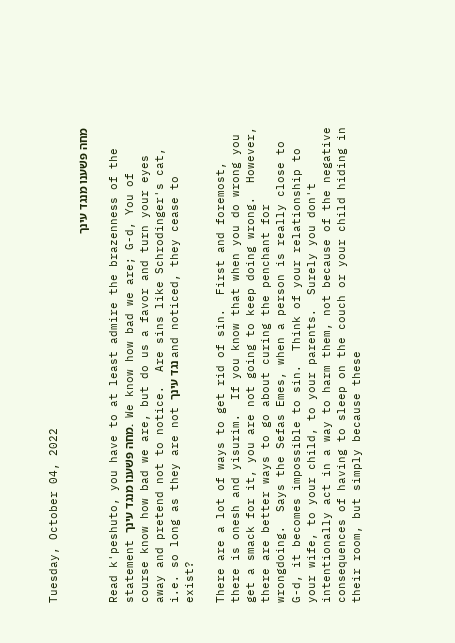Tuesday, October 04, 2022

מחה פּשׁענו מנגד עינך

Read k'peshuto, you have to at least admire the brazenness of the statement מחה פּשׁענו מנגד עינך.  We know how bad we are; G-d, You of course know how bad we are, but do us a favor and turn your eyes away and pretend not to notice.  Are sins like Schrodinger's cat, i.e. so long as they are not נגד עינך and noticed, they cease to exist?

There are a lot of ways to get rid of sin.  First and foremost, there is onesh and yisurim.  If you know that when you do wrong you get a smack for it, you are not going to keep doing wrong.  However, there are better ways to go about curing the penchant for wrongdoing.  Says the Sefas Emes, when a person is really close to G-d, it becomes impossible to sin.  Think of your relationship to your wife, to your child, to your parents.  Surely you don't intentionally act in a way to harm them, not because of the negative consequences of having to sleep on the couch or your child hiding in their room, but simply because these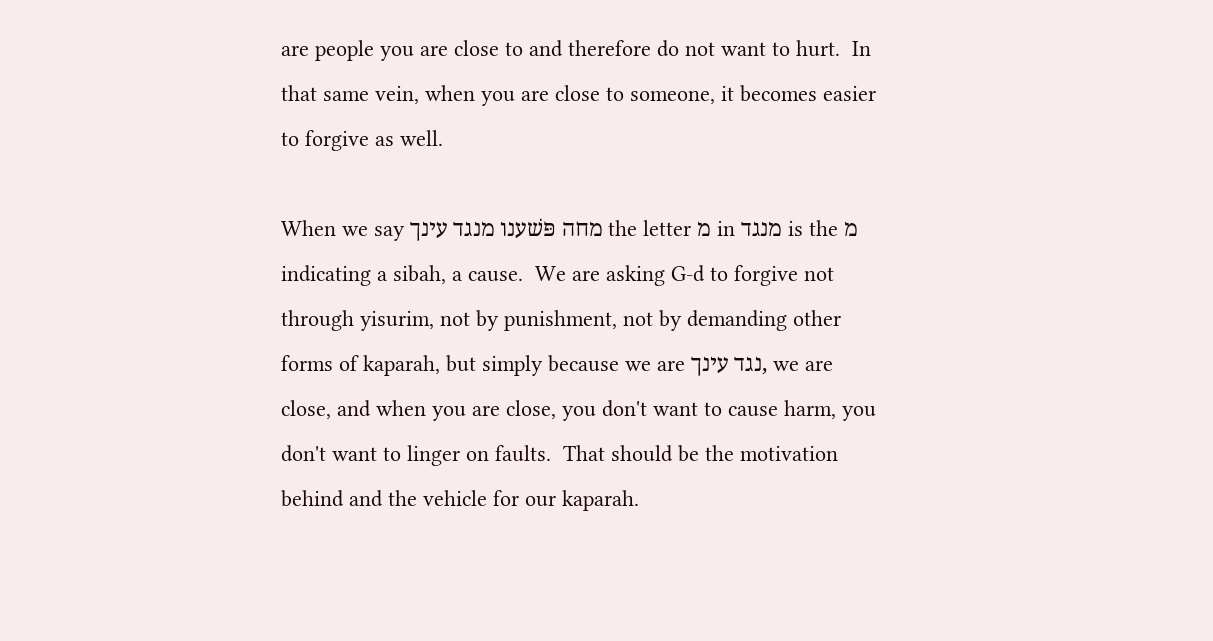are people you are close to and therefore do not want to hurt.  In that same vein, when you are close to someone, it becomes easier to forgive as well.

When we say מחה פּשׁענו מנגד עינך the letter מ in מנגד is the מ indicating a sibah, a cause.  We are asking G-d to forgive not through yisurim, not by punishment, not by demanding other forms of kaparah, but simply because we are נגד עינך, we are close, and when you are close, you don't want to cause harm, you don't want to linger on faults.  That should be the motivation behind and the vehicle for our kaparah.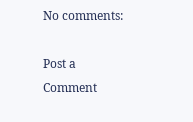No comments:

Post a Comment